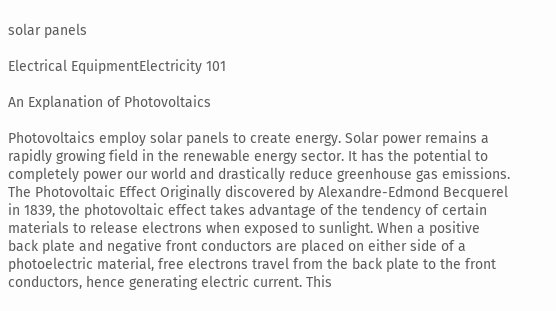solar panels

Electrical EquipmentElectricity 101

An Explanation of Photovoltaics

Photovoltaics employ solar panels to create energy. Solar power remains a rapidly growing field in the renewable energy sector. It has the potential to completely power our world and drastically reduce greenhouse gas emissions. The Photovoltaic Effect Originally discovered by Alexandre-Edmond Becquerel in 1839, the photovoltaic effect takes advantage of the tendency of certain materials to release electrons when exposed to sunlight. When a positive back plate and negative front conductors are placed on either side of a photoelectric material, free electrons travel from the back plate to the front conductors, hence generating electric current. This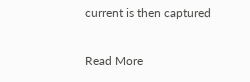current is then captured

Read More